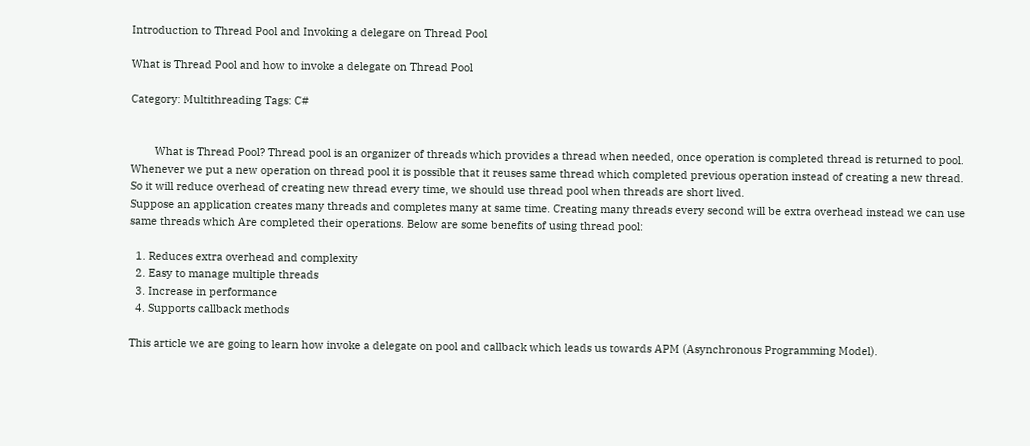Introduction to Thread Pool and Invoking a delegare on Thread Pool

What is Thread Pool and how to invoke a delegate on Thread Pool

Category: Multithreading Tags: C#


        What is Thread Pool? Thread pool is an organizer of threads which provides a thread when needed, once operation is completed thread is returned to pool. Whenever we put a new operation on thread pool it is possible that it reuses same thread which completed previous operation instead of creating a new thread. So it will reduce overhead of creating new thread every time, we should use thread pool when threads are short lived.
Suppose an application creates many threads and completes many at same time. Creating many threads every second will be extra overhead instead we can use same threads which Are completed their operations. Below are some benefits of using thread pool:

  1. Reduces extra overhead and complexity
  2. Easy to manage multiple threads
  3. Increase in performance
  4. Supports callback methods

This article we are going to learn how invoke a delegate on pool and callback which leads us towards APM (Asynchronous Programming Model).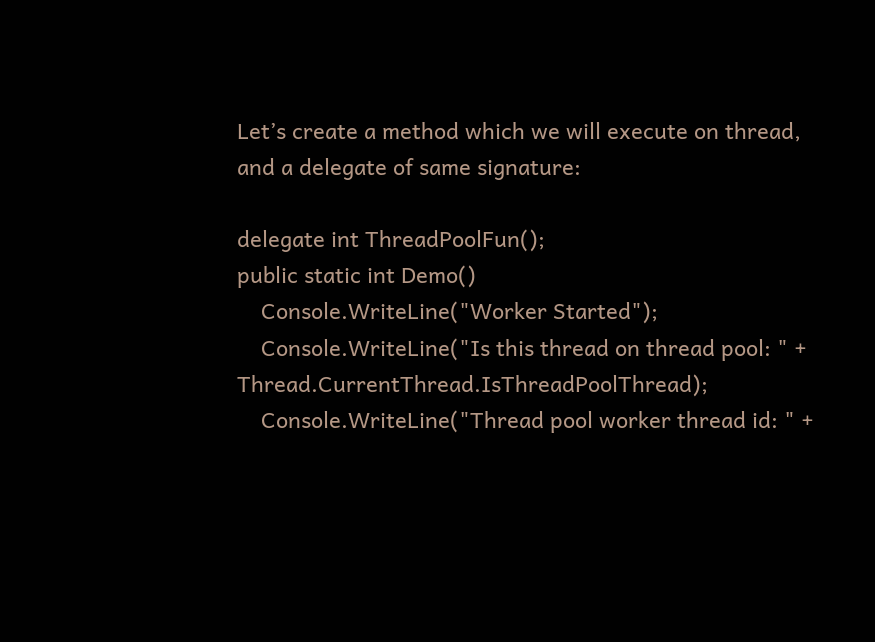Let’s create a method which we will execute on thread, and a delegate of same signature:

delegate int ThreadPoolFun();
public static int Demo()
    Console.WriteLine("Worker Started");
    Console.WriteLine("Is this thread on thread pool: " + Thread.CurrentThread.IsThreadPoolThread);
    Console.WriteLine("Thread pool worker thread id: " +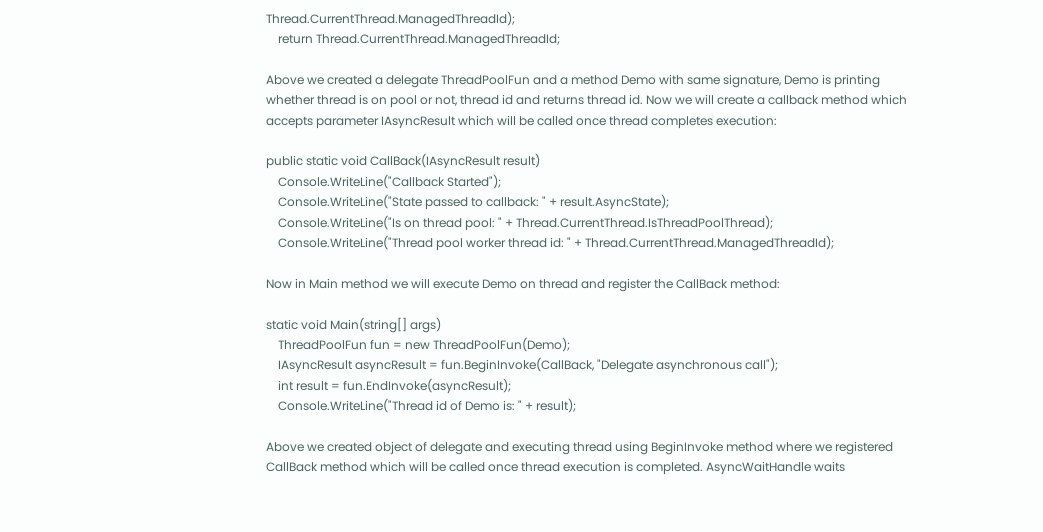Thread.CurrentThread.ManagedThreadId);
    return Thread.CurrentThread.ManagedThreadId;

Above we created a delegate ThreadPoolFun and a method Demo with same signature, Demo is printing whether thread is on pool or not, thread id and returns thread id. Now we will create a callback method which accepts parameter IAsyncResult which will be called once thread completes execution:

public static void CallBack(IAsyncResult result)
    Console.WriteLine("Callback Started");
    Console.WriteLine("State passed to callback: " + result.AsyncState);
    Console.WriteLine("Is on thread pool: " + Thread.CurrentThread.IsThreadPoolThread);
    Console.WriteLine("Thread pool worker thread id: " + Thread.CurrentThread.ManagedThreadId);

Now in Main method we will execute Demo on thread and register the CallBack method:

static void Main(string[] args)
    ThreadPoolFun fun = new ThreadPoolFun(Demo);
    IAsyncResult asyncResult = fun.BeginInvoke(CallBack, "Delegate asynchronous call");
    int result = fun.EndInvoke(asyncResult);
    Console.WriteLine("Thread id of Demo is: " + result);

Above we created object of delegate and executing thread using BeginInvoke method where we registered CallBack method which will be called once thread execution is completed. AsyncWaitHandle waits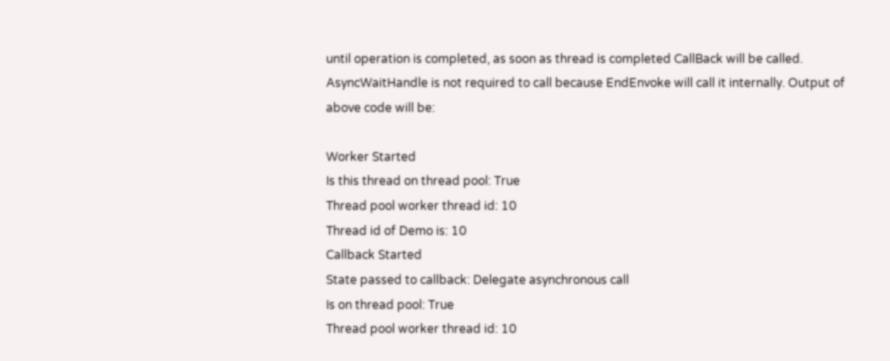until operation is completed, as soon as thread is completed CallBack will be called. AsyncWaitHandle is not required to call because EndEnvoke will call it internally. Output of above code will be:

Worker Started
Is this thread on thread pool: True
Thread pool worker thread id: 10
Thread id of Demo is: 10
Callback Started
State passed to callback: Delegate asynchronous call
Is on thread pool: True
Thread pool worker thread id: 10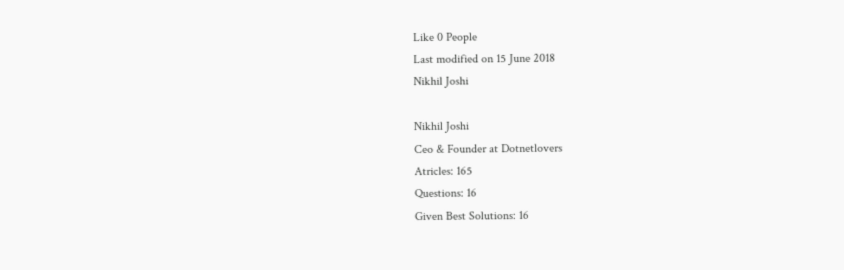Like 0 People
Last modified on 15 June 2018
Nikhil Joshi

Nikhil Joshi
Ceo & Founder at Dotnetlovers
Atricles: 165
Questions: 16
Given Best Solutions: 16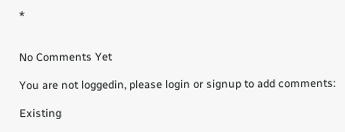*


No Comments Yet

You are not loggedin, please login or signup to add comments:

Existing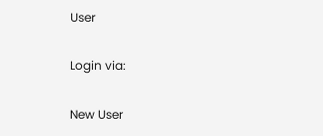User

Login via:

New User